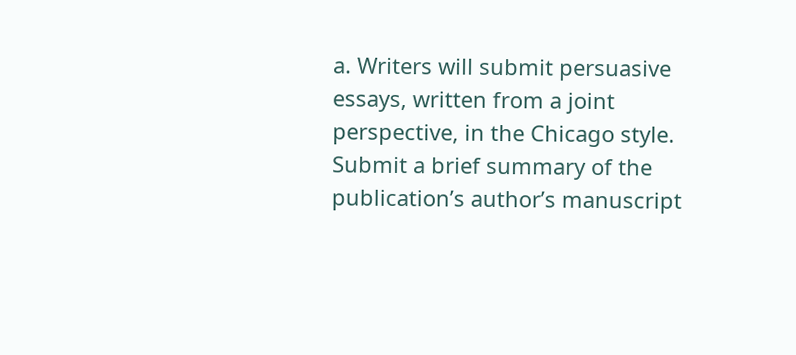a. Writers will submit persuasive essays, written from a joint perspective, in the Chicago style. Submit a brief summary of the publication’s author’s manuscript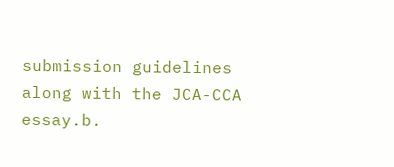submission guidelines along with the JCA-CCA essay.b.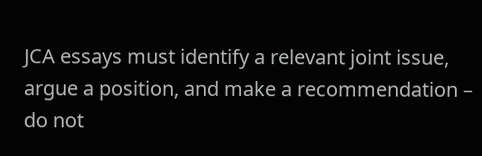JCA essays must identify a relevant joint issue, argue a position, and make a recommendation – do not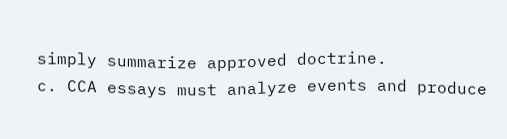simply summarize approved doctrine.
c. CCA essays must analyze events and produce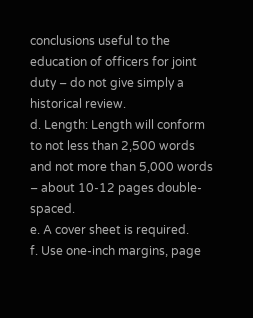conclusions useful to the education of officers for joint duty – do not give simply a historical review.
d. Length: Length will conform to not less than 2,500 words and not more than 5,000 words – about 10-12 pages double-spaced.
e. A cover sheet is required.
f. Use one-inch margins, page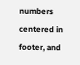numbers centered in footer, and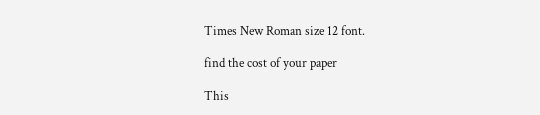Times New Roman size 12 font.

find the cost of your paper

This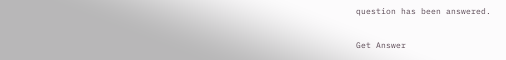question has been answered.

Get Answer